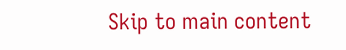Skip to main content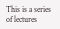This is a series of lectures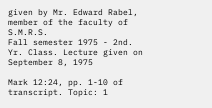given by Mr. Edward Rabel, member of the faculty of S.M.R.S.
Fall semester 1975 - 2nd. Yr. Class. Lecture given on September 8, 1975

Mark 12:24, pp. 1-10 of transcript. Topic: 1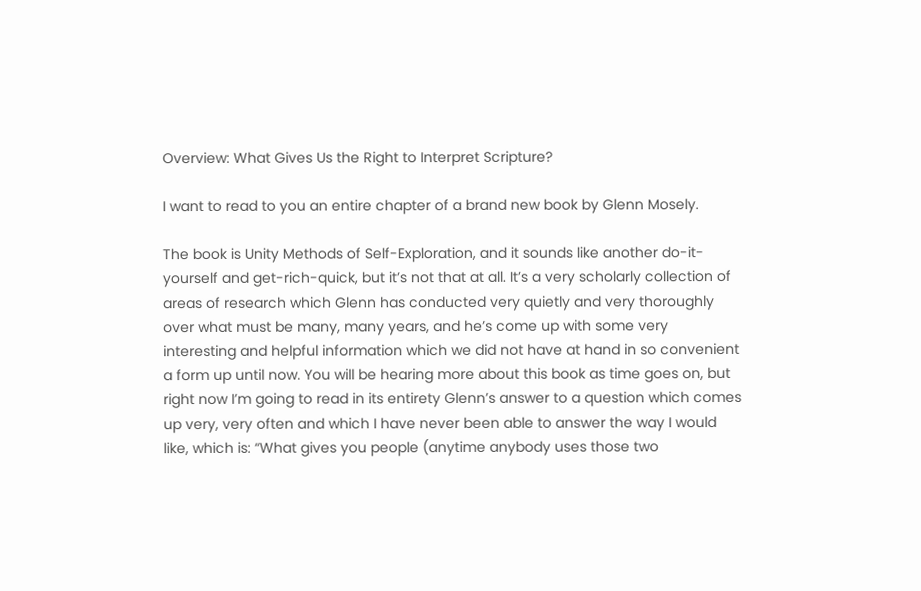Overview: What Gives Us the Right to Interpret Scripture?

I want to read to you an entire chapter of a brand new book by Glenn Mosely.

The book is Unity Methods of Self-Exploration, and it sounds like another do-it-yourself and get-rich-quick, but it’s not that at all. It’s a very scholarly collection of areas of research which Glenn has conducted very quietly and very thoroughly over what must be many, many years, and he’s come up with some very interesting and helpful information which we did not have at hand in so convenient a form up until now. You will be hearing more about this book as time goes on, but right now I’m going to read in its entirety Glenn’s answer to a question which comes up very, very often and which I have never been able to answer the way I would like, which is: “What gives you people (anytime anybody uses those two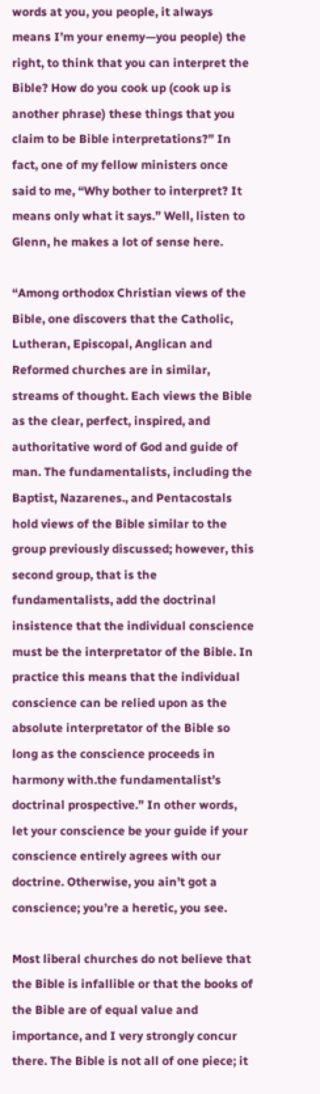words at you, you people, it always means I’m your enemy—you people) the right, to think that you can interpret the Bible? How do you cook up (cook up is another phrase) these things that you claim to be Bible interpretations?” In fact, one of my fellow ministers once said to me, “Why bother to interpret? It means only what it says.” Well, listen to Glenn, he makes a lot of sense here.

“Among orthodox Christian views of the Bible, one discovers that the Catholic, Lutheran, Episcopal, Anglican and Reformed churches are in similar, streams of thought. Each views the Bible as the clear, perfect, inspired, and authoritative word of God and guide of man. The fundamentalists, including the Baptist, Nazarenes., and Pentacostals hold views of the Bible similar to the group previously discussed; however, this second group, that is the fundamentalists, add the doctrinal insistence that the individual conscience must be the interpretator of the Bible. In practice this means that the individual conscience can be relied upon as the absolute interpretator of the Bible so long as the conscience proceeds in harmony with.the fundamentalist’s doctrinal prospective.” In other words, let your conscience be your guide if your conscience entirely agrees with our doctrine. Otherwise, you ain’t got a conscience; you’re a heretic, you see.

Most liberal churches do not believe that the Bible is infallible or that the books of the Bible are of equal value and importance, and I very strongly concur there. The Bible is not all of one piece; it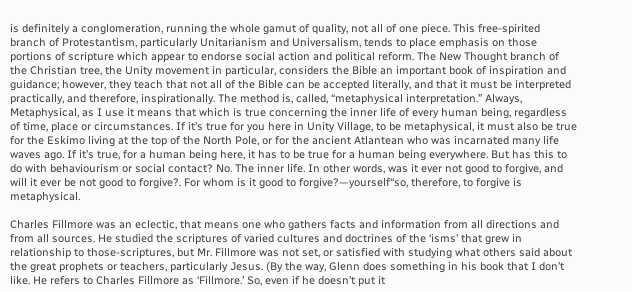is definitely a conglomeration, running the whole gamut of quality, not all of one piece. This free-spirited branch of Protestantism, particularly Unitarianism and Universalism, tends to place emphasis on those portions of scripture which appear to endorse social action and political reform. The New Thought branch of the Christian tree, the Unity movement in particular, considers the Bible an important book of inspiration and guidance; however, they teach that not all of the Bible can be accepted literally, and that it must be interpreted practically, and therefore, inspirationally. The method is, called, “metaphysical interpretation.” Always, Metaphysical, as I use it means that which is true concerning the inner life of every human being, regardless of time, place or circumstances. If it’s true for you here in Unity Village, to be metaphysical, it must also be true for the Eskimo living at the top of the North Pole, or for the ancient Atlantean who was incarnated many life waves ago. If it’s true, for a human being here, it has to be true for a human being everywhere. But has this to do with behaviourism or social contact? No. The inner life. In other words, was it ever not good to forgive, and will it ever be not good to forgive?. For whom is it good to forgive?—yourself“so, therefore, to forgive is metaphysical.

Charles Fillmore was an eclectic, that means one who gathers facts and information from all directions and from all sources. He studied the scriptures of varied cultures and doctrines of the ‘isms’ that grew in relationship to those-scriptures, but Mr. Fillmore was not set, or satisfied with studying what others said about the great prophets or teachers, particularly Jesus. (By the way, Glenn does something in his book that I don’t like. He refers to Charles Fillmore as ‘Fillmore.’ So, even if he doesn’t put it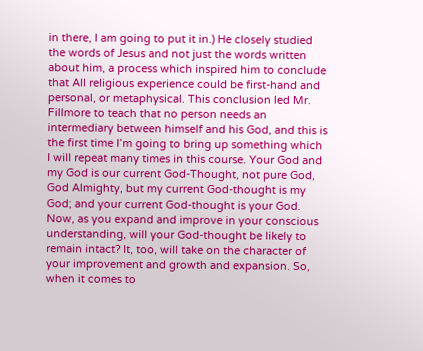in there, I am going to put it in.) He closely studied the words of Jesus and not just the words written about him, a process which inspired him to conclude that All religious experience could be first-hand and personal, or metaphysical. This conclusion led Mr. Fillmore to teach that no person needs an intermediary between himself and his God, and this is the first time I’m going to bring up something which I will repeat many times in this course. Your God and my God is our current God-Thought, not pure God, God Almighty, but my current God-thought is my God; and your current God-thought is your God. Now, as you expand and improve in your conscious understanding, will your God-thought be likely to remain intact? It, too, will take on the character of your improvement and growth and expansion. So, when it comes to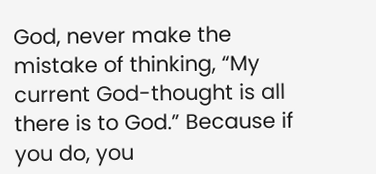God, never make the mistake of thinking, “My current God-thought is all there is to God.” Because if you do, you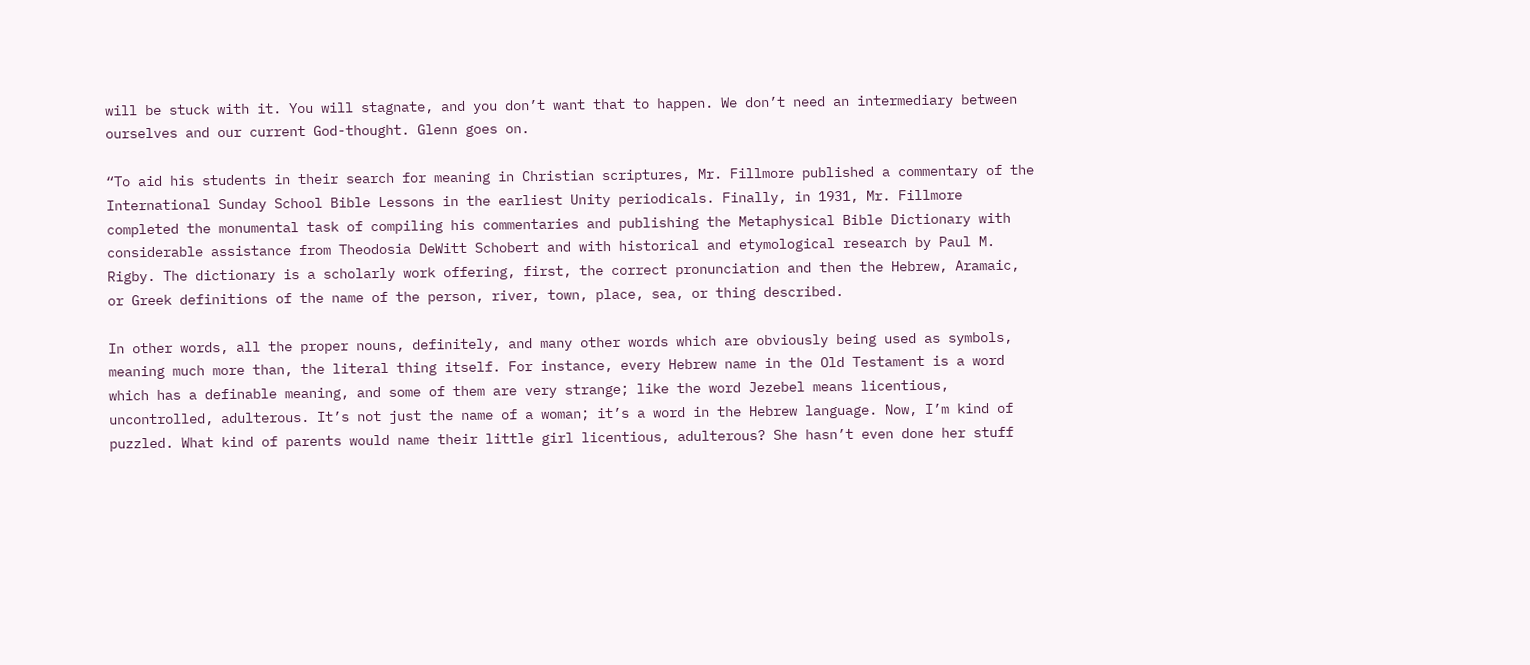will be stuck with it. You will stagnate, and you don’t want that to happen. We don’t need an intermediary between ourselves and our current God-thought. Glenn goes on.

“To aid his students in their search for meaning in Christian scriptures, Mr. Fillmore published a commentary of the International Sunday School Bible Lessons in the earliest Unity periodicals. Finally, in 1931, Mr. Fillmore completed the monumental task of compiling his commentaries and publishing the Metaphysical Bible Dictionary with considerable assistance from Theodosia DeWitt Schobert and with historical and etymological research by Paul M. Rigby. The dictionary is a scholarly work offering, first, the correct pronunciation and then the Hebrew, Aramaic, or Greek definitions of the name of the person, river, town, place, sea, or thing described.

In other words, all the proper nouns, definitely, and many other words which are obviously being used as symbols, meaning much more than, the literal thing itself. For instance, every Hebrew name in the Old Testament is a word which has a definable meaning, and some of them are very strange; like the word Jezebel means licentious, uncontrolled, adulterous. It’s not just the name of a woman; it’s a word in the Hebrew language. Now, I’m kind of puzzled. What kind of parents would name their little girl licentious, adulterous? She hasn’t even done her stuff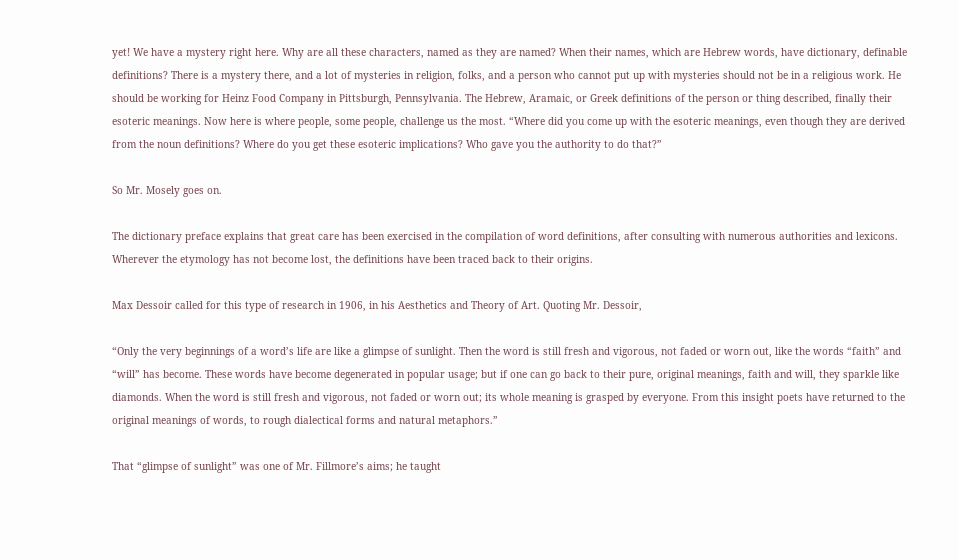yet! We have a mystery right here. Why are all these characters, named as they are named? When their names, which are Hebrew words, have dictionary, definable definitions? There is a mystery there, and a lot of mysteries in religion, folks, and a person who cannot put up with mysteries should not be in a religious work. He should be working for Heinz Food Company in Pittsburgh, Pennsylvania. The Hebrew, Aramaic, or Greek definitions of the person or thing described, finally their esoteric meanings. Now here is where people, some people, challenge us the most. “Where did you come up with the esoteric meanings, even though they are derived from the noun definitions? Where do you get these esoteric implications? Who gave you the authority to do that?”

So Mr. Mosely goes on.

The dictionary preface explains that great care has been exercised in the compilation of word definitions, after consulting with numerous authorities and lexicons. Wherever the etymology has not become lost, the definitions have been traced back to their origins.

Max Dessoir called for this type of research in 1906, in his Aesthetics and Theory of Art. Quoting Mr. Dessoir,

“Only the very beginnings of a word’s life are like a glimpse of sunlight. Then the word is still fresh and vigorous, not faded or worn out, like the words “faith” and “will” has become. These words have become degenerated in popular usage; but if one can go back to their pure, original meanings, faith and will, they sparkle like diamonds. When the word is still fresh and vigorous, not faded or worn out; its whole meaning is grasped by everyone. From this insight poets have returned to the original meanings of words, to rough dialectical forms and natural metaphors.”

That “glimpse of sunlight” was one of Mr. Fillmore’s aims; he taught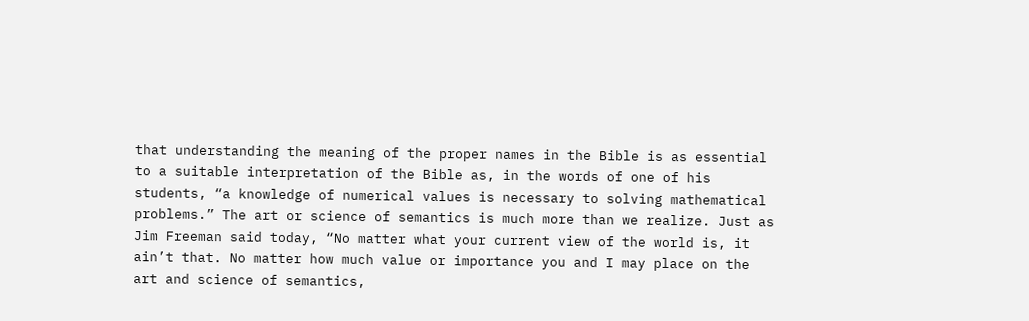that understanding the meaning of the proper names in the Bible is as essential to a suitable interpretation of the Bible as, in the words of one of his students, “a knowledge of numerical values is necessary to solving mathematical problems.” The art or science of semantics is much more than we realize. Just as Jim Freeman said today, “No matter what your current view of the world is, it ain’t that. No matter how much value or importance you and I may place on the art and science of semantics,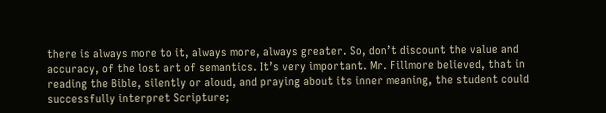there is always more to it, always more, always greater. So, don’t discount the value and accuracy, of the lost art of semantics. It’s very important. Mr. Fillmore believed, that in reading the Bible, silently or aloud, and praying about its inner meaning, the student could successfully interpret Scripture;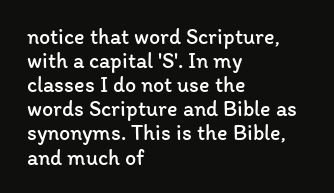notice that word Scripture, with a capital 'S'. In my classes I do not use the words Scripture and Bible as synonyms. This is the Bible, and much of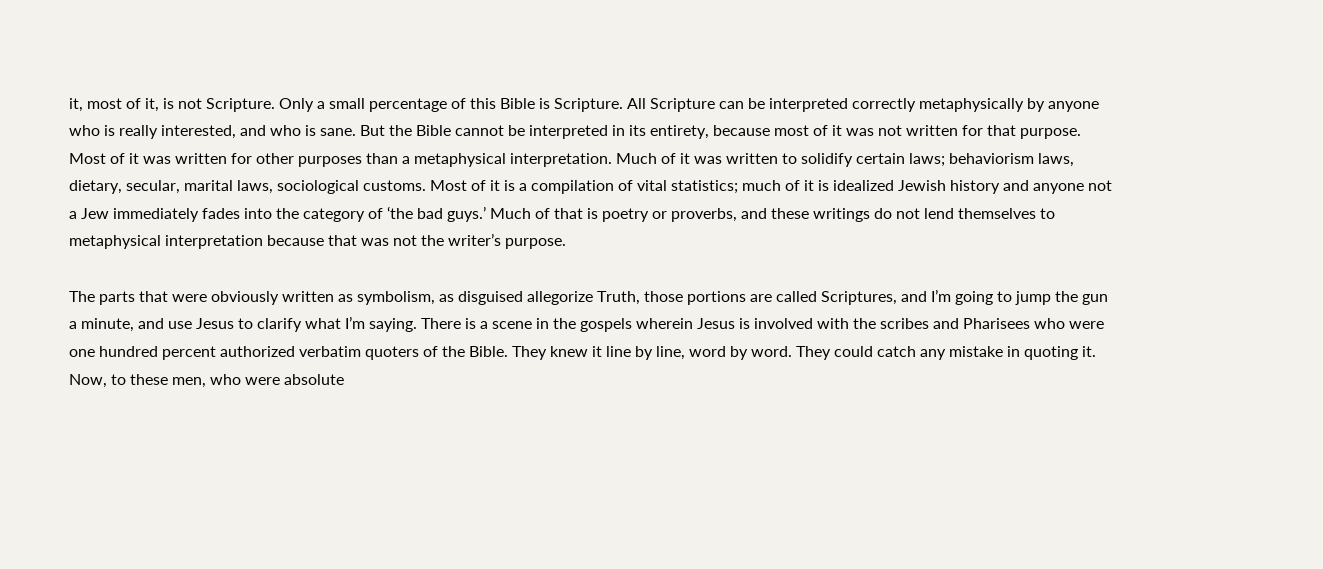it, most of it, is not Scripture. Only a small percentage of this Bible is Scripture. All Scripture can be interpreted correctly metaphysically by anyone who is really interested, and who is sane. But the Bible cannot be interpreted in its entirety, because most of it was not written for that purpose. Most of it was written for other purposes than a metaphysical interpretation. Much of it was written to solidify certain laws; behaviorism laws, dietary, secular, marital laws, sociological customs. Most of it is a compilation of vital statistics; much of it is idealized Jewish history and anyone not a Jew immediately fades into the category of ‘the bad guys.’ Much of that is poetry or proverbs, and these writings do not lend themselves to metaphysical interpretation because that was not the writer’s purpose.

The parts that were obviously written as symbolism, as disguised allegorize Truth, those portions are called Scriptures, and I’m going to jump the gun a minute, and use Jesus to clarify what I’m saying. There is a scene in the gospels wherein Jesus is involved with the scribes and Pharisees who were one hundred percent authorized verbatim quoters of the Bible. They knew it line by line, word by word. They could catch any mistake in quoting it. Now, to these men, who were absolute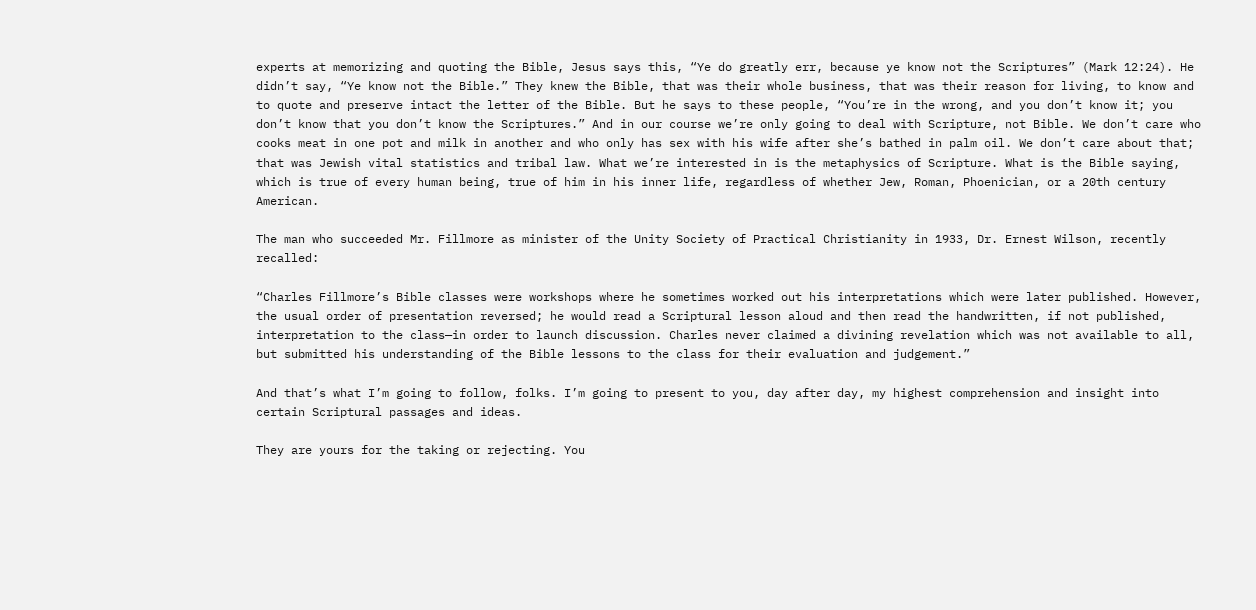experts at memorizing and quoting the Bible, Jesus says this, “Ye do greatly err, because ye know not the Scriptures” (Mark 12:24). He didn’t say, “Ye know not the Bible.” They knew the Bible, that was their whole business, that was their reason for living, to know and to quote and preserve intact the letter of the Bible. But he says to these people, “You’re in the wrong, and you don’t know it; you don’t know that you don’t know the Scriptures.” And in our course we’re only going to deal with Scripture, not Bible. We don’t care who cooks meat in one pot and milk in another and who only has sex with his wife after she’s bathed in palm oil. We don’t care about that; that was Jewish vital statistics and tribal law. What we’re interested in is the metaphysics of Scripture. What is the Bible saying, which is true of every human being, true of him in his inner life, regardless of whether Jew, Roman, Phoenician, or a 20th century American.

The man who succeeded Mr. Fillmore as minister of the Unity Society of Practical Christianity in 1933, Dr. Ernest Wilson, recently recalled:

“Charles Fillmore’s Bible classes were workshops where he sometimes worked out his interpretations which were later published. However, the usual order of presentation reversed; he would read a Scriptural lesson aloud and then read the handwritten, if not published, interpretation to the class—in order to launch discussion. Charles never claimed a divining revelation which was not available to all, but submitted his understanding of the Bible lessons to the class for their evaluation and judgement.”

And that’s what I’m going to follow, folks. I’m going to present to you, day after day, my highest comprehension and insight into certain Scriptural passages and ideas.

They are yours for the taking or rejecting. You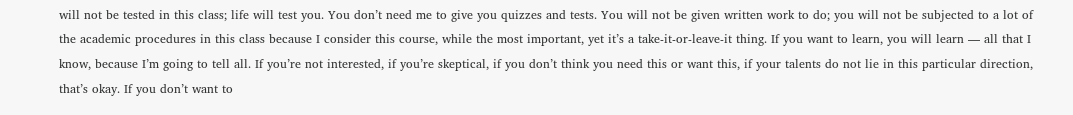will not be tested in this class; life will test you. You don’t need me to give you quizzes and tests. You will not be given written work to do; you will not be subjected to a lot of the academic procedures in this class because I consider this course, while the most important, yet it’s a take-it-or-leave-it thing. If you want to learn, you will learn — all that I know, because I’m going to tell all. If you’re not interested, if you’re skeptical, if you don’t think you need this or want this, if your talents do not lie in this particular direction, that’s okay. If you don’t want to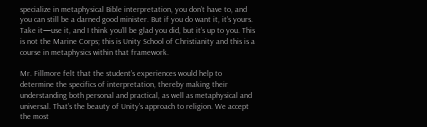specialize in metaphysical Bible interpretation, you don’t have to, and you can still be a darned good minister. But if you do want it, it’s yours. Take it—use it, and I think you’ll be glad you did, but it’s up to you. This is not the Marine Corps; this is Unity School of Christianity and this is a course in metaphysics within that framework.

Mr. Fillmore felt that the student’s experiences would help to determine the specifics of interpretation, thereby making their understanding both personal and practical, as well as metaphysical and universal. That’s the beauty of Unity’s approach to religion. We accept the most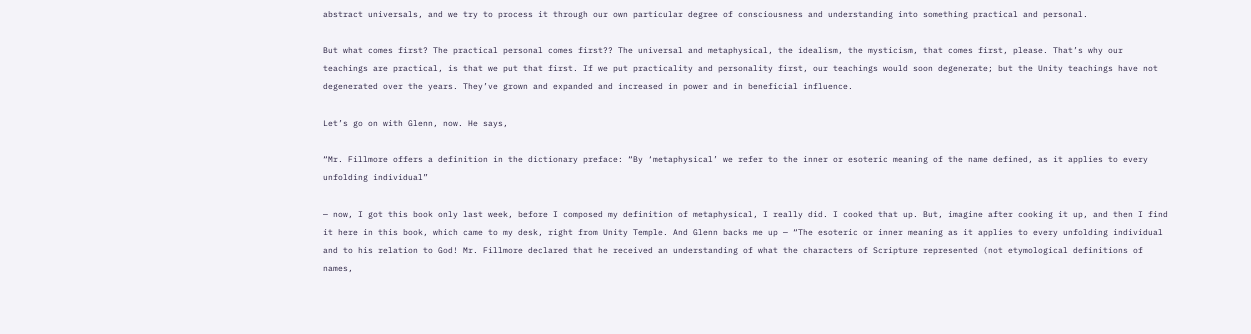abstract universals, and we try to process it through our own particular degree of consciousness and understanding into something practical and personal.

But what comes first? The practical personal comes first?? The universal and metaphysical, the idealism, the mysticism, that comes first, please. That’s why our teachings are practical, is that we put that first. If we put practicality and personality first, our teachings would soon degenerate; but the Unity teachings have not degenerated over the years. They’ve grown and expanded and increased in power and in beneficial influence.

Let’s go on with Glenn, now. He says,

“Mr. Fillmore offers a definition in the dictionary preface: “By ‘metaphysical’ we refer to the inner or esoteric meaning of the name defined, as it applies to every unfolding individual”

— now, I got this book only last week, before I composed my definition of metaphysical, I really did. I cooked that up. But, imagine after cooking it up, and then I find it here in this book, which came to my desk, right from Unity Temple. And Glenn backs me up — “The esoteric or inner meaning as it applies to every unfolding individual and to his relation to God! Mr. Fillmore declared that he received an understanding of what the characters of Scripture represented (not etymological definitions of names,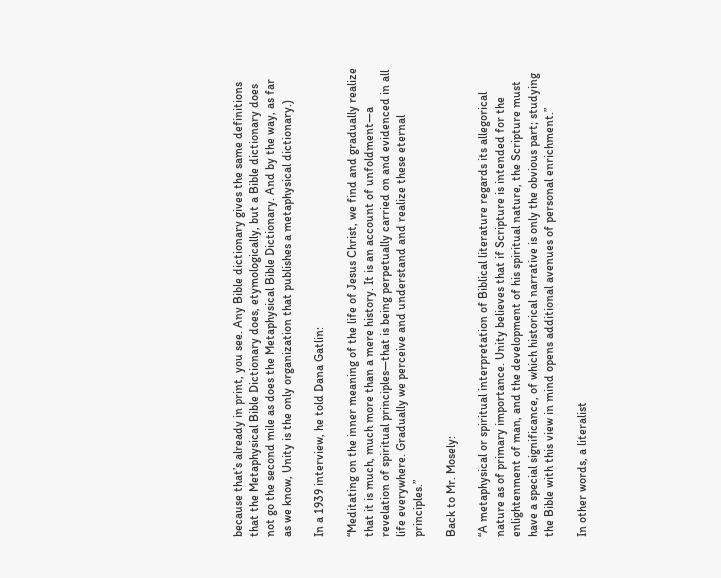because that’s already in print, you see. Any Bible dictionary gives the same definitions that the Metaphysical Bible Dictionary does, etymologically, but a Bible dictionary does not go the second mile as does the Metaphysical Bible Dictionary. And by the way, as far as we know, Unity is the only organization that publishes a metaphysical dictionary.)

In a 1939 interview, he told Dana Gatlin:

“Meditating on the inner meaning of the life of Jesus Christ, we find and gradually realize that it is much, much more than a mere history. It is an account of unfoldment—a revelation of spiritual principles—that is being perpetually carried on and evidenced in all life everywhere. Gradually we perceive and understand and realize these eternal principles.”

Back to Mr. Mosely:

“A metaphysical or spiritual interpretation of Biblical literature regards its allegorical nature as of primary importance. Unity believes that if Scripture is intended for the enlightenment of man, and the development of his spiritual nature, the Scripture must have a special significance, of which historical narrative is only the obvious part; studying the Bible with this view in mind opens additional avenues of personal enrichment.”

In other words, a literalist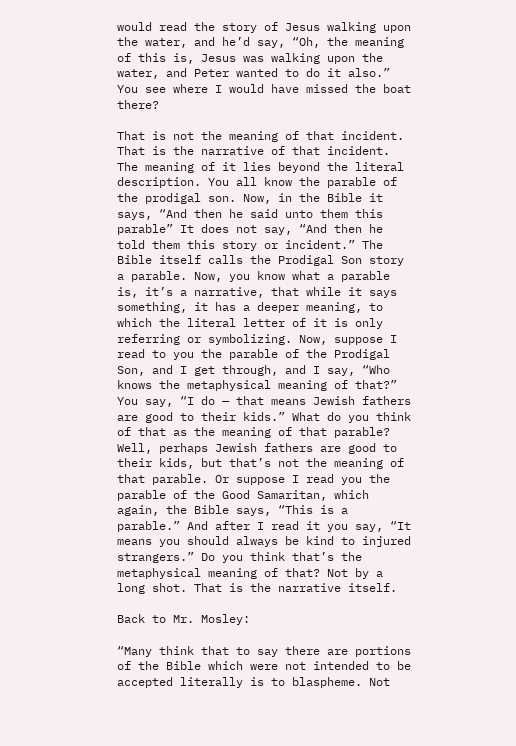would read the story of Jesus walking upon the water, and he’d say, “Oh, the meaning of this is, Jesus was walking upon the water, and Peter wanted to do it also.” You see where I would have missed the boat there?

That is not the meaning of that incident. That is the narrative of that incident. The meaning of it lies beyond the literal description. You all know the parable of the prodigal son. Now, in the Bible it says, “And then he said unto them this parable” It does not say, “And then he told them this story or incident.” The Bible itself calls the Prodigal Son story a parable. Now, you know what a parable is, it’s a narrative, that while it says something, it has a deeper meaning, to which the literal letter of it is only referring or symbolizing. Now, suppose I read to you the parable of the Prodigal Son, and I get through, and I say, “Who knows the metaphysical meaning of that?” You say, “I do — that means Jewish fathers are good to their kids.” What do you think of that as the meaning of that parable? Well, perhaps Jewish fathers are good to their kids, but that’s not the meaning of that parable. Or suppose I read you the parable of the Good Samaritan, which again, the Bible says, “This is a parable.” And after I read it you say, “It means you should always be kind to injured strangers.” Do you think that’s the metaphysical meaning of that? Not by a long shot. That is the narrative itself.

Back to Mr. Mosley:

“Many think that to say there are portions of the Bible which were not intended to be accepted literally is to blaspheme. Not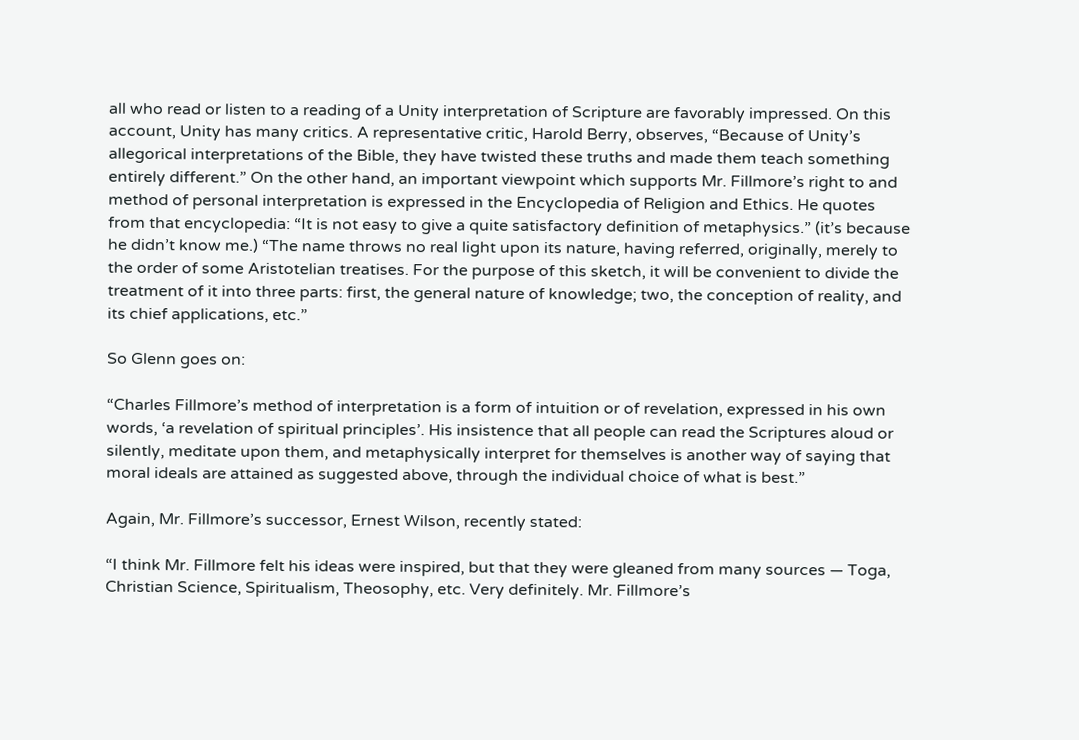all who read or listen to a reading of a Unity interpretation of Scripture are favorably impressed. On this account, Unity has many critics. A representative critic, Harold Berry, observes, “Because of Unity’s allegorical interpretations of the Bible, they have twisted these truths and made them teach something entirely different.” On the other hand, an important viewpoint which supports Mr. Fillmore’s right to and method of personal interpretation is expressed in the Encyclopedia of Religion and Ethics. He quotes from that encyclopedia: “It is not easy to give a quite satisfactory definition of metaphysics.” (it’s because he didn’t know me.) “The name throws no real light upon its nature, having referred, originally, merely to the order of some Aristotelian treatises. For the purpose of this sketch, it will be convenient to divide the treatment of it into three parts: first, the general nature of knowledge; two, the conception of reality, and its chief applications, etc.”

So Glenn goes on:

“Charles Fillmore’s method of interpretation is a form of intuition or of revelation, expressed in his own words, ‘a revelation of spiritual principles’. His insistence that all people can read the Scriptures aloud or silently, meditate upon them, and metaphysically interpret for themselves is another way of saying that moral ideals are attained as suggested above, through the individual choice of what is best.”

Again, Mr. Fillmore’s successor, Ernest Wilson, recently stated:

“I think Mr. Fillmore felt his ideas were inspired, but that they were gleaned from many sources — Toga, Christian Science, Spiritualism, Theosophy, etc. Very definitely. Mr. Fillmore’s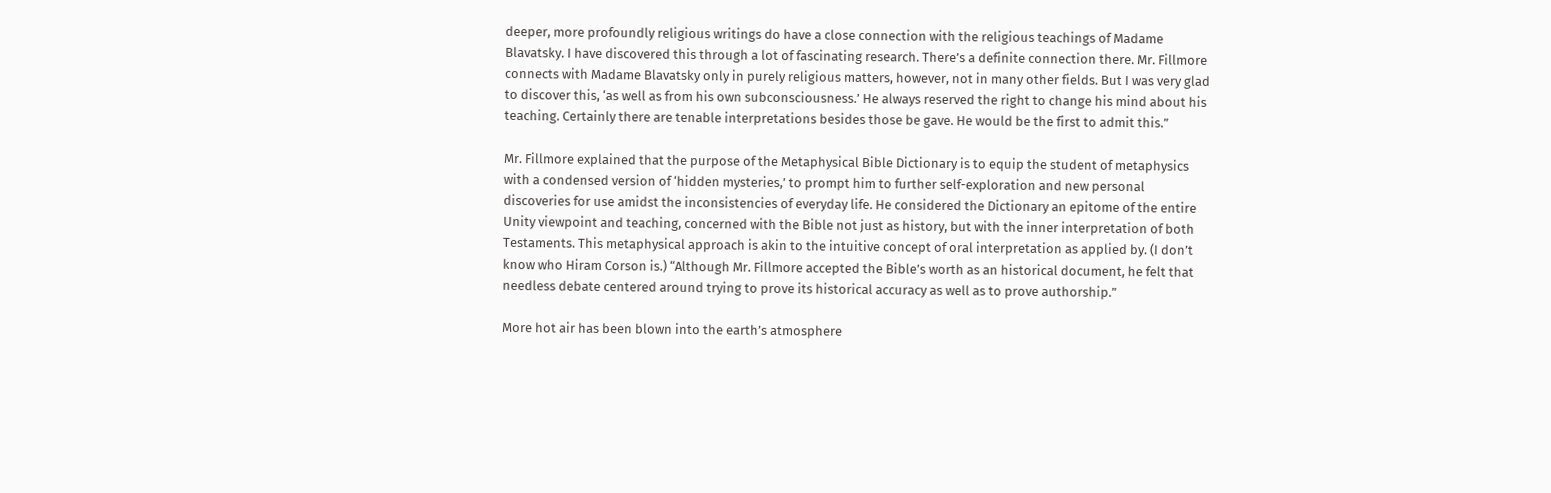deeper, more profoundly religious writings do have a close connection with the religious teachings of Madame Blavatsky. I have discovered this through a lot of fascinating research. There’s a definite connection there. Mr. Fillmore connects with Madame Blavatsky only in purely religious matters, however, not in many other fields. But I was very glad to discover this, ‘as well as from his own subconsciousness.’ He always reserved the right to change his mind about his teaching. Certainly there are tenable interpretations besides those be gave. He would be the first to admit this.”

Mr. Fillmore explained that the purpose of the Metaphysical Bible Dictionary is to equip the student of metaphysics with a condensed version of ‘hidden mysteries,’ to prompt him to further self-exploration and new personal discoveries for use amidst the inconsistencies of everyday life. He considered the Dictionary an epitome of the entire Unity viewpoint and teaching, concerned with the Bible not just as history, but with the inner interpretation of both Testaments. This metaphysical approach is akin to the intuitive concept of oral interpretation as applied by. (I don’t know who Hiram Corson is.) “Although Mr. Fillmore accepted the Bible’s worth as an historical document, he felt that needless debate centered around trying to prove its historical accuracy as well as to prove authorship.”

More hot air has been blown into the earth’s atmosphere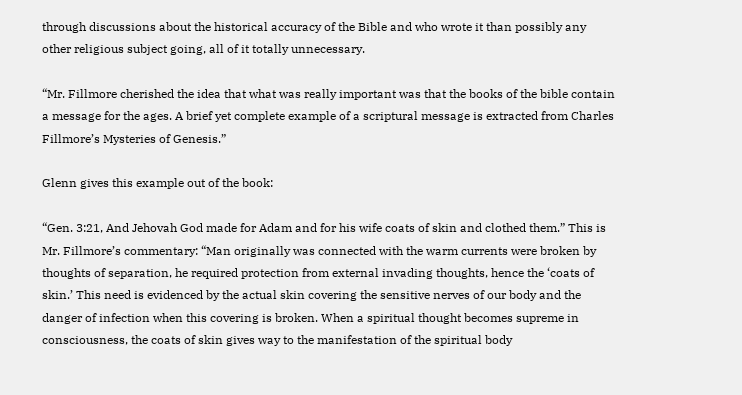through discussions about the historical accuracy of the Bible and who wrote it than possibly any other religious subject going, all of it totally unnecessary.

“Mr. Fillmore cherished the idea that what was really important was that the books of the bible contain a message for the ages. A brief yet complete example of a scriptural message is extracted from Charles Fillmore’s Mysteries of Genesis.”

Glenn gives this example out of the book:

“Gen. 3:21, And Jehovah God made for Adam and for his wife coats of skin and clothed them.” This is Mr. Fillmore’s commentary: “Man originally was connected with the warm currents were broken by thoughts of separation, he required protection from external invading thoughts, hence the ‘coats of skin.’ This need is evidenced by the actual skin covering the sensitive nerves of our body and the danger of infection when this covering is broken. When a spiritual thought becomes supreme in consciousness, the coats of skin gives way to the manifestation of the spiritual body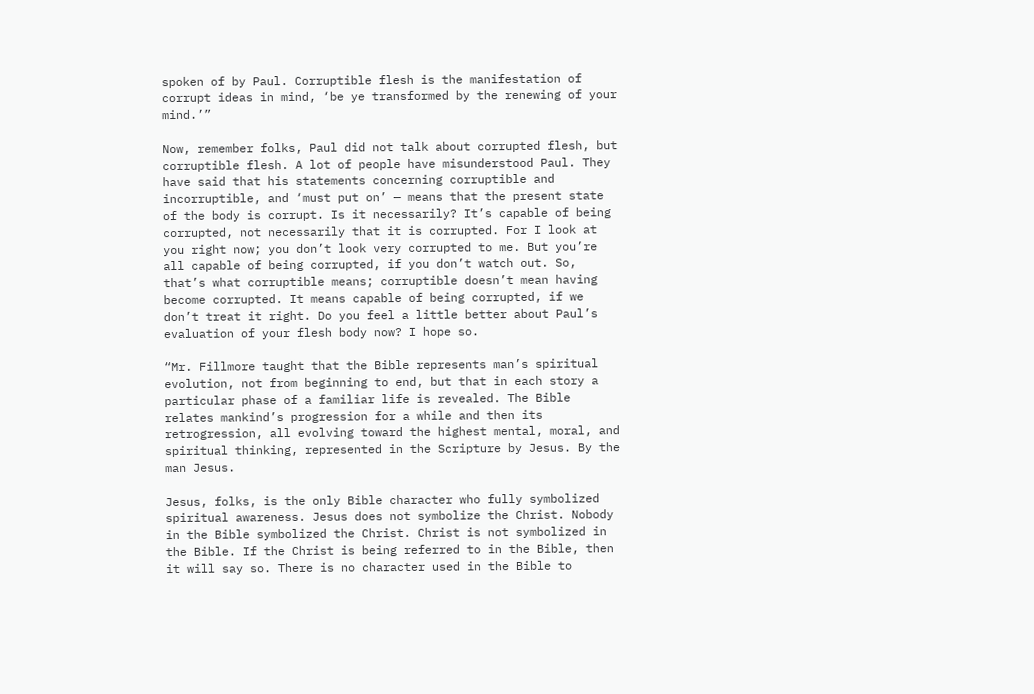spoken of by Paul. Corruptible flesh is the manifestation of corrupt ideas in mind, ‘be ye transformed by the renewing of your mind.’”

Now, remember folks, Paul did not talk about corrupted flesh, but corruptible flesh. A lot of people have misunderstood Paul. They have said that his statements concerning corruptible and incorruptible, and ‘must put on’ — means that the present state of the body is corrupt. Is it necessarily? It’s capable of being corrupted, not necessarily that it is corrupted. For I look at you right now; you don’t look very corrupted to me. But you’re all capable of being corrupted, if you don’t watch out. So, that’s what corruptible means; corruptible doesn’t mean having become corrupted. It means capable of being corrupted, if we don’t treat it right. Do you feel a little better about Paul’s evaluation of your flesh body now? I hope so.

“Mr. Fillmore taught that the Bible represents man’s spiritual evolution, not from beginning to end, but that in each story a particular phase of a familiar life is revealed. The Bible relates mankind’s progression for a while and then its retrogression, all evolving toward the highest mental, moral, and spiritual thinking, represented in the Scripture by Jesus. By the man Jesus.

Jesus, folks, is the only Bible character who fully symbolized spiritual awareness. Jesus does not symbolize the Christ. Nobody in the Bible symbolized the Christ. Christ is not symbolized in the Bible. If the Christ is being referred to in the Bible, then it will say so. There is no character used in the Bible to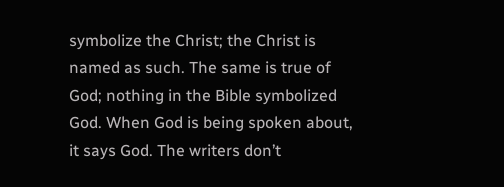symbolize the Christ; the Christ is named as such. The same is true of God; nothing in the Bible symbolized God. When God is being spoken about, it says God. The writers don’t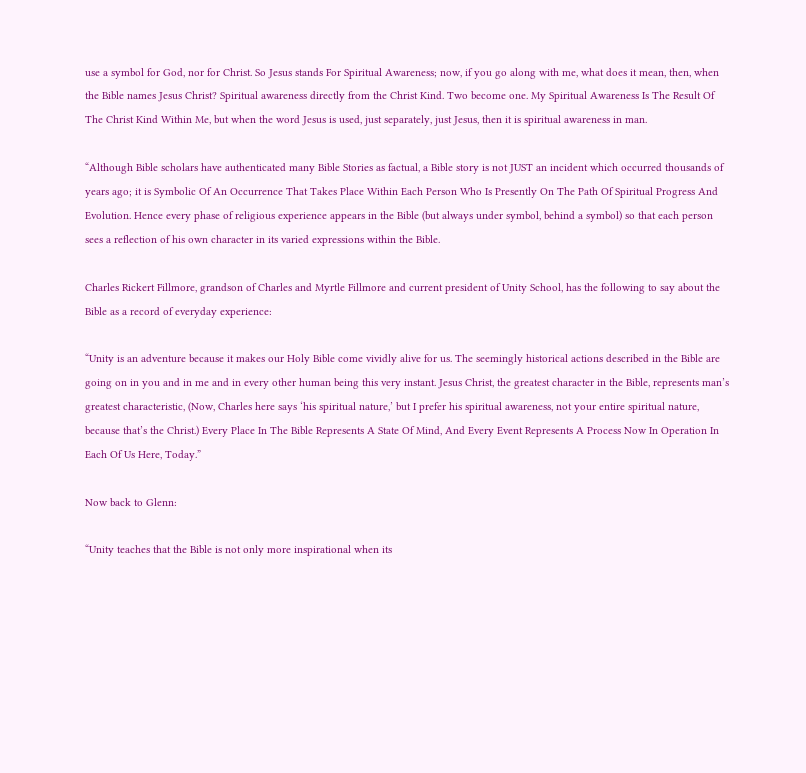use a symbol for God, nor for Christ. So Jesus stands For Spiritual Awareness; now, if you go along with me, what does it mean, then, when the Bible names Jesus Christ? Spiritual awareness directly from the Christ Kind. Two become one. My Spiritual Awareness Is The Result Of The Christ Kind Within Me, but when the word Jesus is used, just separately, just Jesus, then it is spiritual awareness in man.

“Although Bible scholars have authenticated many Bible Stories as factual, a Bible story is not JUST an incident which occurred thousands of years ago; it is Symbolic Of An Occurrence That Takes Place Within Each Person Who Is Presently On The Path Of Spiritual Progress And Evolution. Hence every phase of religious experience appears in the Bible (but always under symbol, behind a symbol) so that each person sees a reflection of his own character in its varied expressions within the Bible.

Charles Rickert Fillmore, grandson of Charles and Myrtle Fillmore and current president of Unity School, has the following to say about the Bible as a record of everyday experience:

“Unity is an adventure because it makes our Holy Bible come vividly alive for us. The seemingly historical actions described in the Bible are going on in you and in me and in every other human being this very instant. Jesus Christ, the greatest character in the Bible, represents man’s greatest characteristic, (Now, Charles here says ‘his spiritual nature,’ but I prefer his spiritual awareness, not your entire spiritual nature, because that’s the Christ.) Every Place In The Bible Represents A State Of Mind, And Every Event Represents A Process Now In Operation In Each Of Us Here, Today.”

Now back to Glenn:

“Unity teaches that the Bible is not only more inspirational when its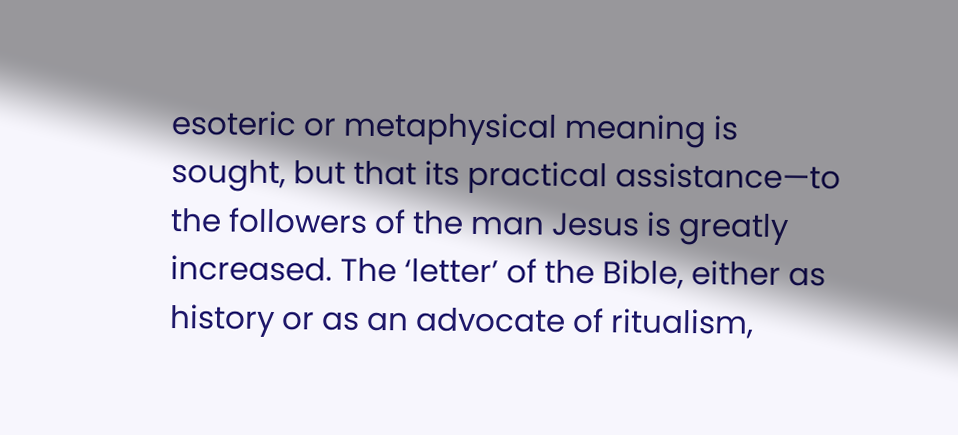esoteric or metaphysical meaning is sought, but that its practical assistance—to the followers of the man Jesus is greatly increased. The ‘letter’ of the Bible, either as history or as an advocate of ritualism,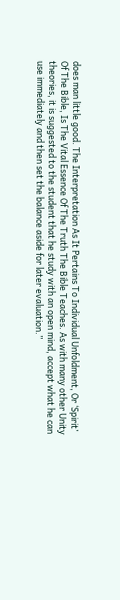does man little good. The Interpretation As It Pertains To Individual Unfoldment, Or ‘Spirit’ Of The Bible, Is The Vital Essence Of The Truth The Bible Teaches. As with many other Unity theories, it is suggested to the student that he study with an open mind, accept what he can use immediately and then set the balance aside for later evaluation.”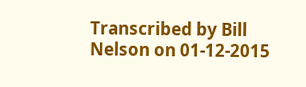Transcribed by Bill Nelson on 01-12-2015